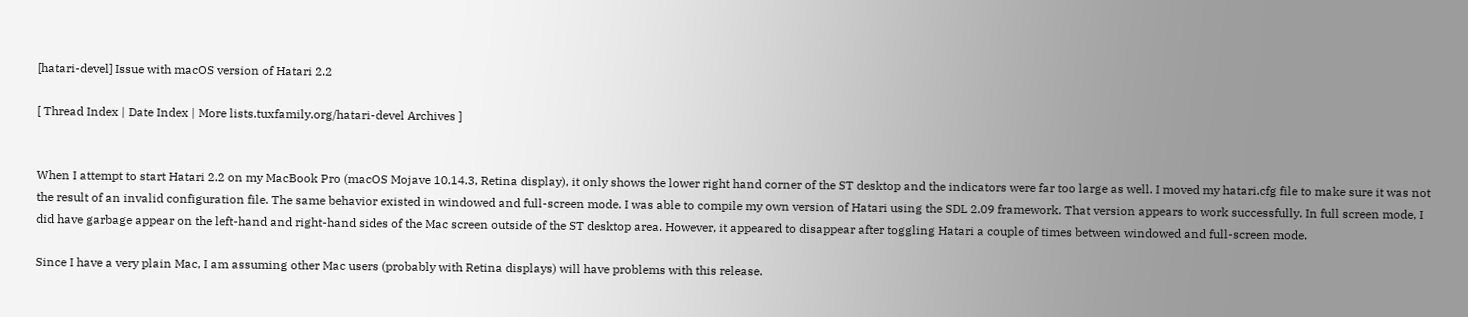[hatari-devel] Issue with macOS version of Hatari 2.2

[ Thread Index | Date Index | More lists.tuxfamily.org/hatari-devel Archives ]


When I attempt to start Hatari 2.2 on my MacBook Pro (macOS Mojave 10.14.3, Retina display), it only shows the lower right hand corner of the ST desktop and the indicators were far too large as well. I moved my hatari.cfg file to make sure it was not the result of an invalid configuration file. The same behavior existed in windowed and full-screen mode. I was able to compile my own version of Hatari using the SDL 2.09 framework. That version appears to work successfully. In full screen mode, I did have garbage appear on the left-hand and right-hand sides of the Mac screen outside of the ST desktop area. However, it appeared to disappear after toggling Hatari a couple of times between windowed and full-screen mode.

Since I have a very plain Mac, I am assuming other Mac users (probably with Retina displays) will have problems with this release.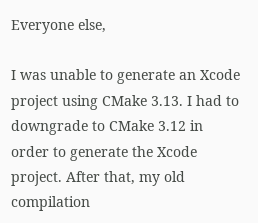Everyone else,

I was unable to generate an Xcode project using CMake 3.13. I had to downgrade to CMake 3.12 in order to generate the Xcode project. After that, my old compilation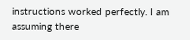instructions worked perfectly. I am assuming there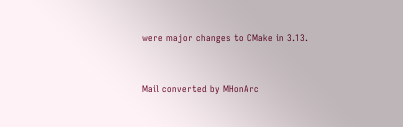were major changes to CMake in 3.13.


Mail converted by MHonArc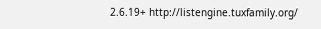2.6.19+ http://listengine.tuxfamily.org/